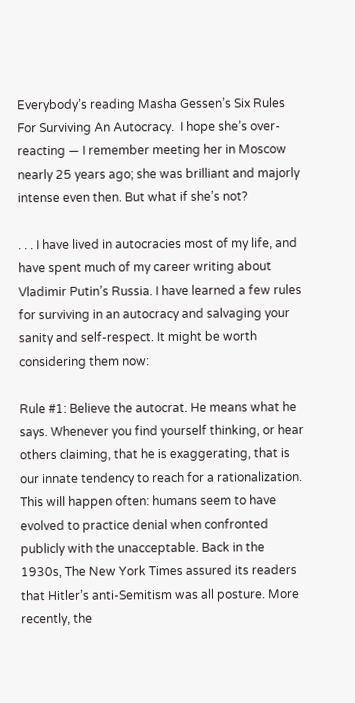Everybody’s reading Masha Gessen’s Six Rules For Surviving An Autocracy.  I hope she’s over-reacting — I remember meeting her in Moscow nearly 25 years ago; she was brilliant and majorly intense even then. But what if she’s not?

. . . I have lived in autocracies most of my life, and have spent much of my career writing about Vladimir Putin’s Russia. I have learned a few rules for surviving in an autocracy and salvaging your sanity and self-respect. It might be worth considering them now:

Rule #1: Believe the autocrat. He means what he says. Whenever you find yourself thinking, or hear others claiming, that he is exaggerating, that is our innate tendency to reach for a rationalization. This will happen often: humans seem to have evolved to practice denial when confronted publicly with the unacceptable. Back in the 1930s, The New York Times assured its readers that Hitler’s anti-Semitism was all posture. More recently, the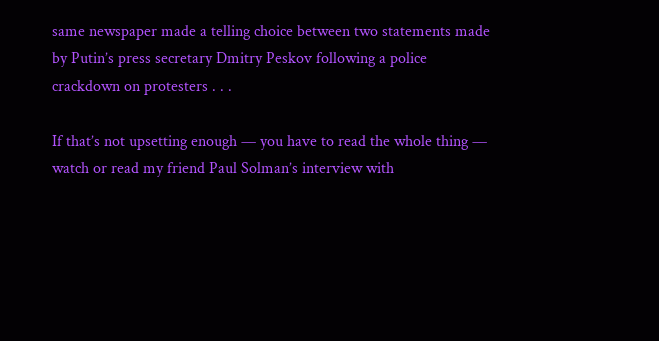same newspaper made a telling choice between two statements made by Putin’s press secretary Dmitry Peskov following a police crackdown on protesters . . .

If that’s not upsetting enough — you have to read the whole thing — watch or read my friend Paul Solman’s interview with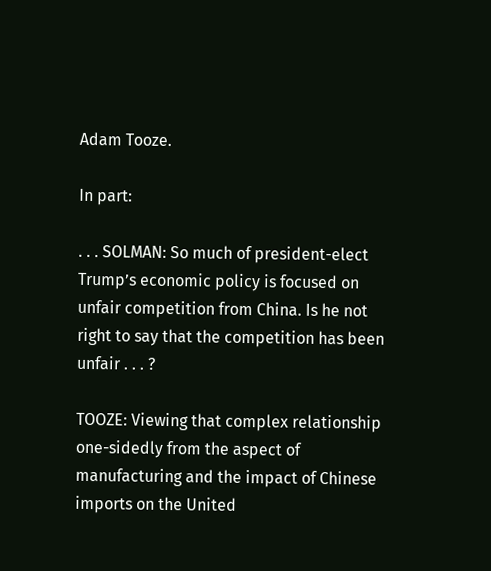Adam Tooze.

In part:

. . . SOLMAN: So much of president-elect Trump’s economic policy is focused on unfair competition from China. Is he not right to say that the competition has been unfair . . . ?

TOOZE: Viewing that complex relationship one-sidedly from the aspect of manufacturing and the impact of Chinese imports on the United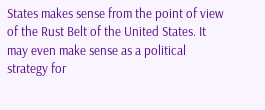States makes sense from the point of view of the Rust Belt of the United States. It may even make sense as a political strategy for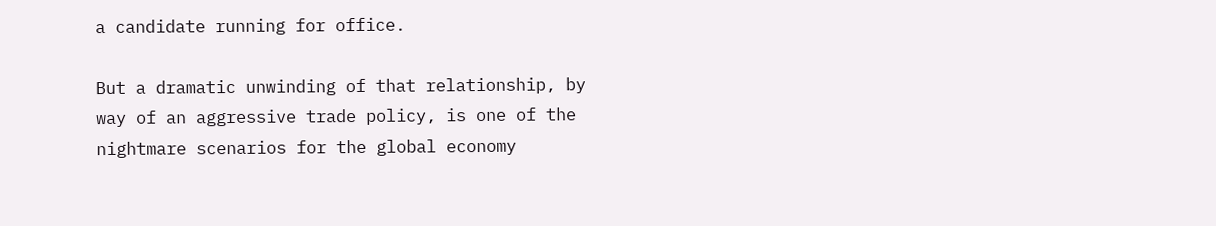a candidate running for office.

But a dramatic unwinding of that relationship, by way of an aggressive trade policy, is one of the nightmare scenarios for the global economy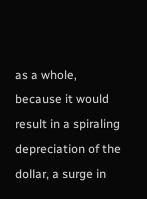as a whole, because it would result in a spiraling depreciation of the dollar, a surge in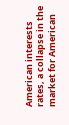American interests rates, a collapse in the market for American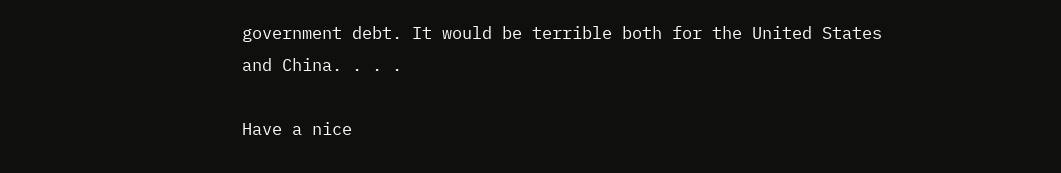government debt. It would be terrible both for the United States and China. . . .

Have a nice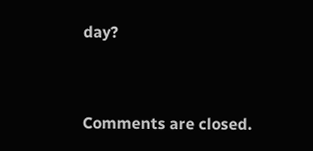day?



Comments are closed.